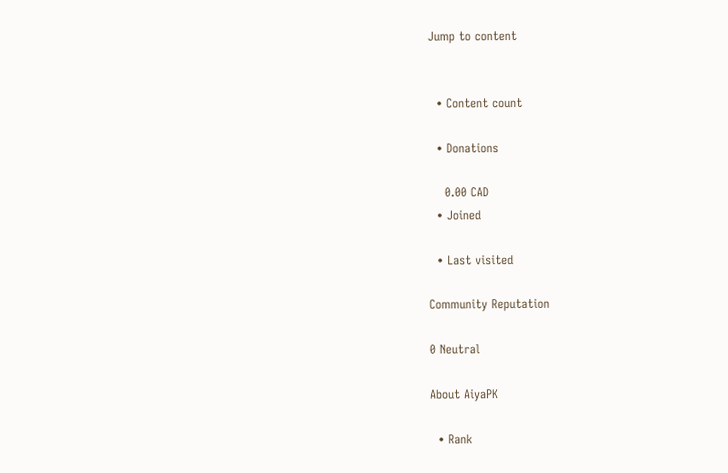Jump to content


  • Content count

  • Donations

    0.00 CAD
  • Joined

  • Last visited

Community Reputation

0 Neutral

About AiyaPK

  • Rank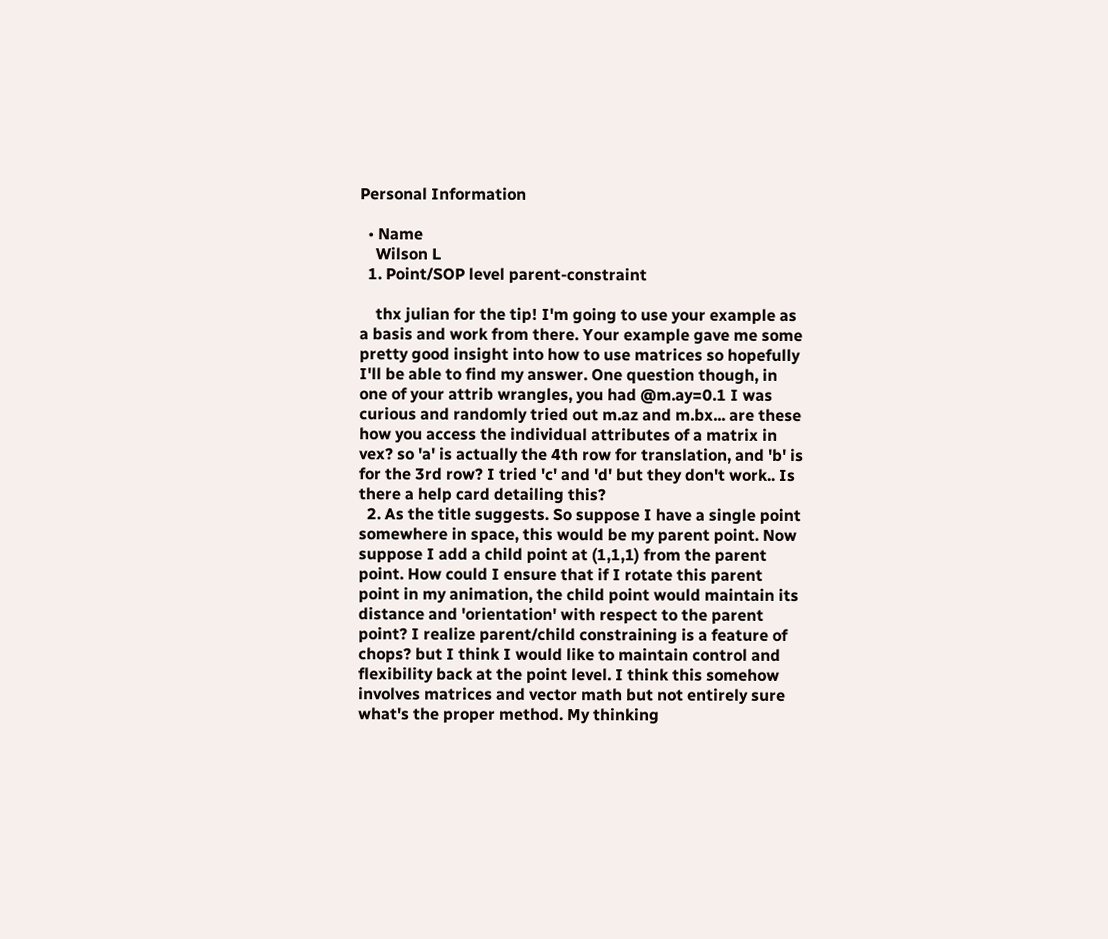Personal Information

  • Name
    Wilson L
  1. Point/SOP level parent-constraint

    thx julian for the tip! I'm going to use your example as a basis and work from there. Your example gave me some pretty good insight into how to use matrices so hopefully I'll be able to find my answer. One question though, in one of your attrib wrangles, you had @m.ay=0.1 I was curious and randomly tried out m.az and m.bx... are these how you access the individual attributes of a matrix in vex? so 'a' is actually the 4th row for translation, and 'b' is for the 3rd row? I tried 'c' and 'd' but they don't work.. Is there a help card detailing this?
  2. As the title suggests. So suppose I have a single point somewhere in space, this would be my parent point. Now suppose I add a child point at (1,1,1) from the parent point. How could I ensure that if I rotate this parent point in my animation, the child point would maintain its distance and 'orientation' with respect to the parent point? I realize parent/child constraining is a feature of chops? but I think I would like to maintain control and flexibility back at the point level. I think this somehow involves matrices and vector math but not entirely sure what's the proper method. My thinking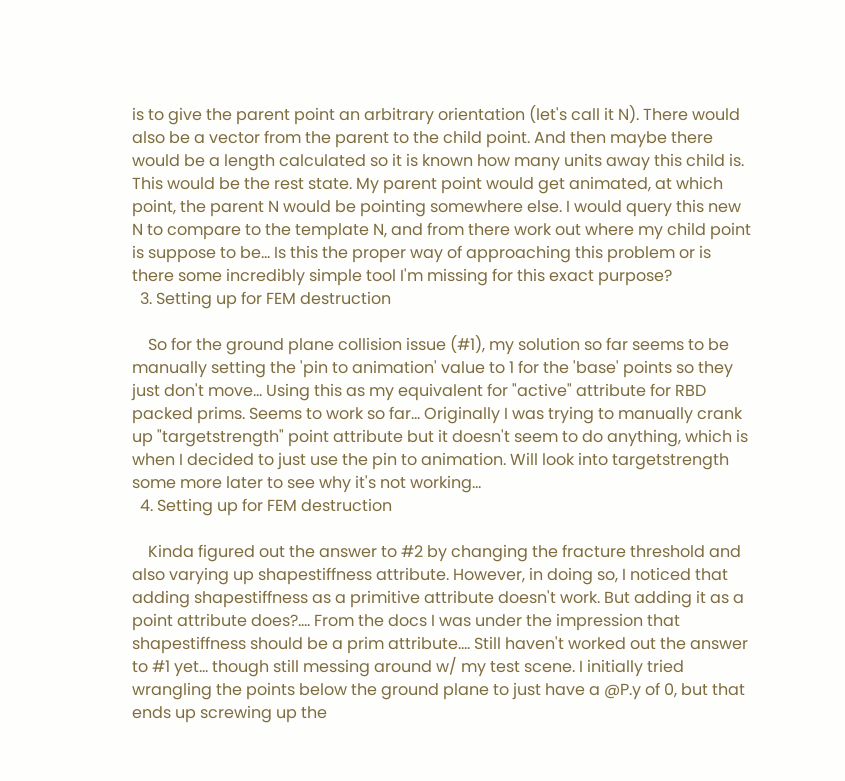is to give the parent point an arbitrary orientation (let's call it N). There would also be a vector from the parent to the child point. And then maybe there would be a length calculated so it is known how many units away this child is. This would be the rest state. My parent point would get animated, at which point, the parent N would be pointing somewhere else. I would query this new N to compare to the template N, and from there work out where my child point is suppose to be... Is this the proper way of approaching this problem or is there some incredibly simple tool I'm missing for this exact purpose?
  3. Setting up for FEM destruction

    So for the ground plane collision issue (#1), my solution so far seems to be manually setting the 'pin to animation' value to 1 for the 'base' points so they just don't move... Using this as my equivalent for "active" attribute for RBD packed prims. Seems to work so far... Originally I was trying to manually crank up "targetstrength" point attribute but it doesn't seem to do anything, which is when I decided to just use the pin to animation. Will look into targetstrength some more later to see why it's not working...
  4. Setting up for FEM destruction

    Kinda figured out the answer to #2 by changing the fracture threshold and also varying up shapestiffness attribute. However, in doing so, I noticed that adding shapestiffness as a primitive attribute doesn't work. But adding it as a point attribute does?.... From the docs I was under the impression that shapestiffness should be a prim attribute.... Still haven't worked out the answer to #1 yet... though still messing around w/ my test scene. I initially tried wrangling the points below the ground plane to just have a @P.y of 0, but that ends up screwing up the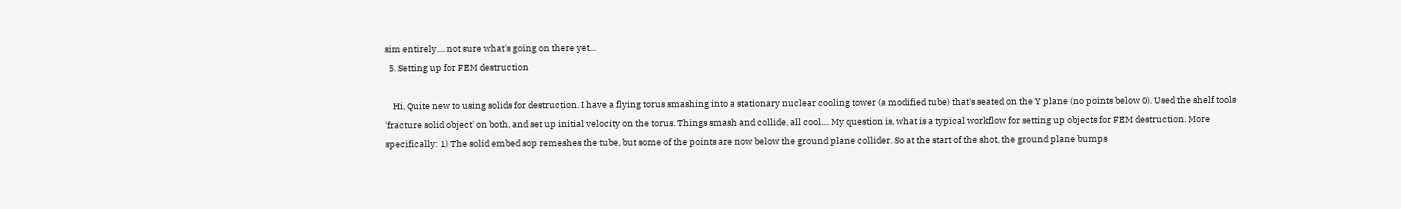sim entirely.... not sure what's going on there yet...
  5. Setting up for FEM destruction

    Hi, Quite new to using solids for destruction. I have a flying torus smashing into a stationary nuclear cooling tower (a modified tube) that's seated on the Y plane (no points below 0). Used the shelf tools 'fracture solid object' on both, and set up initial velocity on the torus. Things smash and collide, all cool.... My question is, what is a typical workflow for setting up objects for FEM destruction. More specifically: 1) The solid embed sop remeshes the tube, but some of the points are now below the ground plane collider. So at the start of the shot, the ground plane bumps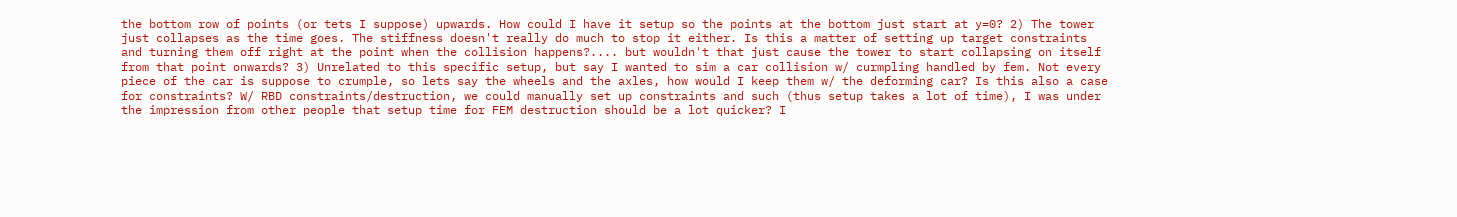the bottom row of points (or tets I suppose) upwards. How could I have it setup so the points at the bottom just start at y=0? 2) The tower just collapses as the time goes. The stiffness doesn't really do much to stop it either. Is this a matter of setting up target constraints and turning them off right at the point when the collision happens?.... but wouldn't that just cause the tower to start collapsing on itself from that point onwards? 3) Unrelated to this specific setup, but say I wanted to sim a car collision w/ curmpling handled by fem. Not every piece of the car is suppose to crumple, so lets say the wheels and the axles, how would I keep them w/ the deforming car? Is this also a case for constraints? W/ RBD constraints/destruction, we could manually set up constraints and such (thus setup takes a lot of time), I was under the impression from other people that setup time for FEM destruction should be a lot quicker? I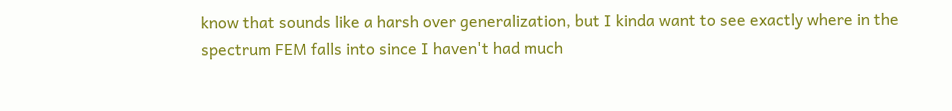know that sounds like a harsh over generalization, but I kinda want to see exactly where in the spectrum FEM falls into since I haven't had much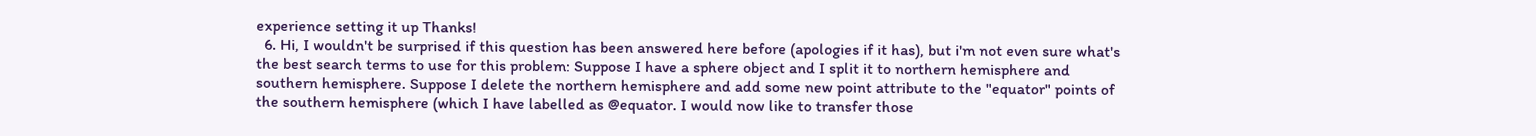experience setting it up Thanks!
  6. Hi, I wouldn't be surprised if this question has been answered here before (apologies if it has), but i'm not even sure what's the best search terms to use for this problem: Suppose I have a sphere object and I split it to northern hemisphere and southern hemisphere. Suppose I delete the northern hemisphere and add some new point attribute to the "equator" points of the southern hemisphere (which I have labelled as @equator. I would now like to transfer those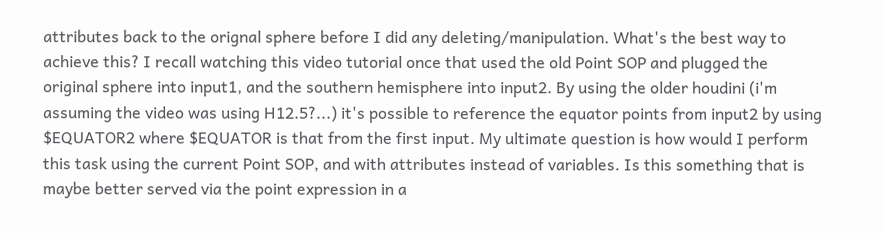attributes back to the orignal sphere before I did any deleting/manipulation. What's the best way to achieve this? I recall watching this video tutorial once that used the old Point SOP and plugged the original sphere into input1, and the southern hemisphere into input2. By using the older houdini (i'm assuming the video was using H12.5?...) it's possible to reference the equator points from input2 by using $EQUATOR2 where $EQUATOR is that from the first input. My ultimate question is how would I perform this task using the current Point SOP, and with attributes instead of variables. Is this something that is maybe better served via the point expression in a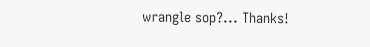wrangle sop?... Thanks!